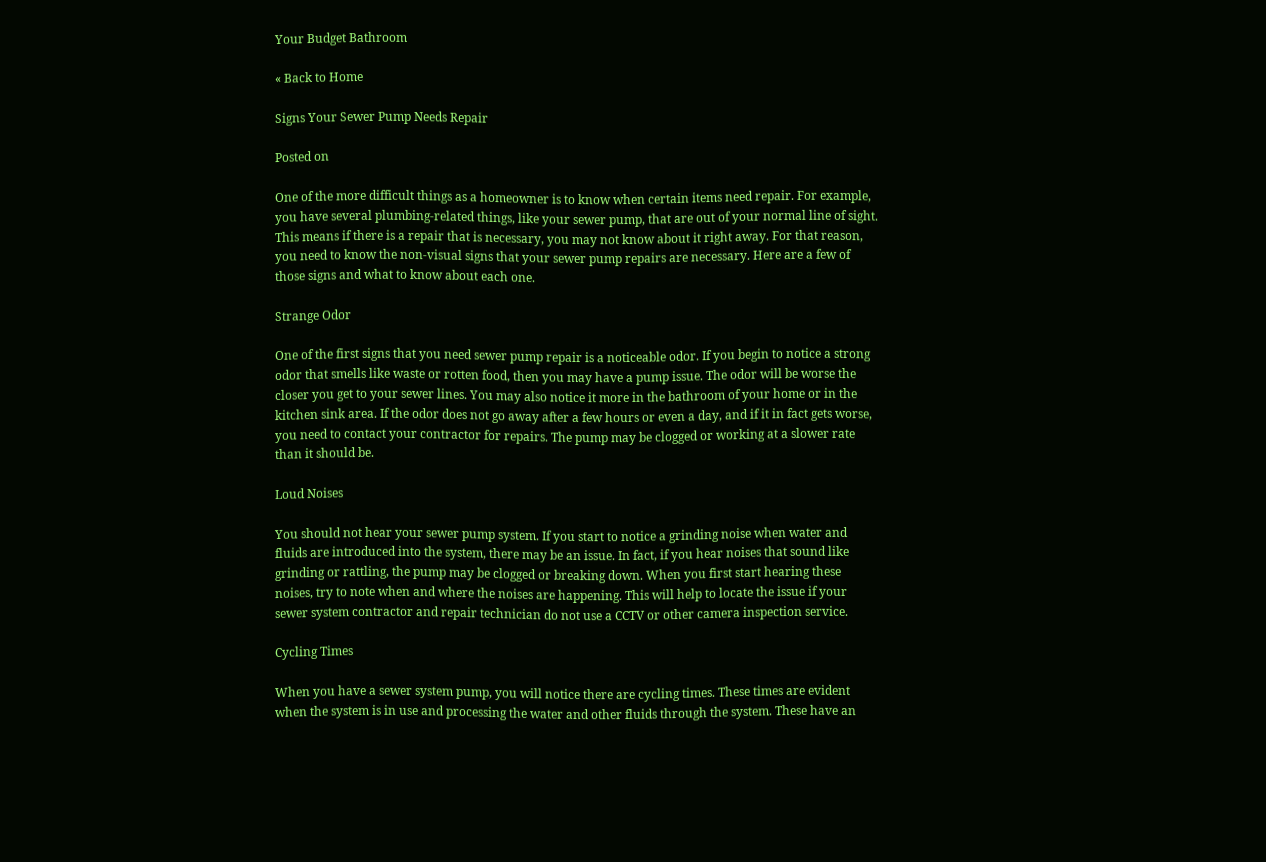Your Budget Bathroom

« Back to Home

Signs Your Sewer Pump Needs Repair

Posted on

One of the more difficult things as a homeowner is to know when certain items need repair. For example, you have several plumbing-related things, like your sewer pump, that are out of your normal line of sight. This means if there is a repair that is necessary, you may not know about it right away. For that reason, you need to know the non-visual signs that your sewer pump repairs are necessary. Here are a few of those signs and what to know about each one.

Strange Odor

One of the first signs that you need sewer pump repair is a noticeable odor. If you begin to notice a strong odor that smells like waste or rotten food, then you may have a pump issue. The odor will be worse the closer you get to your sewer lines. You may also notice it more in the bathroom of your home or in the kitchen sink area. If the odor does not go away after a few hours or even a day, and if it in fact gets worse, you need to contact your contractor for repairs. The pump may be clogged or working at a slower rate than it should be.

Loud Noises

You should not hear your sewer pump system. If you start to notice a grinding noise when water and fluids are introduced into the system, there may be an issue. In fact, if you hear noises that sound like grinding or rattling, the pump may be clogged or breaking down. When you first start hearing these noises, try to note when and where the noises are happening. This will help to locate the issue if your sewer system contractor and repair technician do not use a CCTV or other camera inspection service.

Cycling Times

When you have a sewer system pump, you will notice there are cycling times. These times are evident when the system is in use and processing the water and other fluids through the system. These have an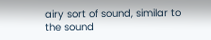airy sort of sound, similar to the sound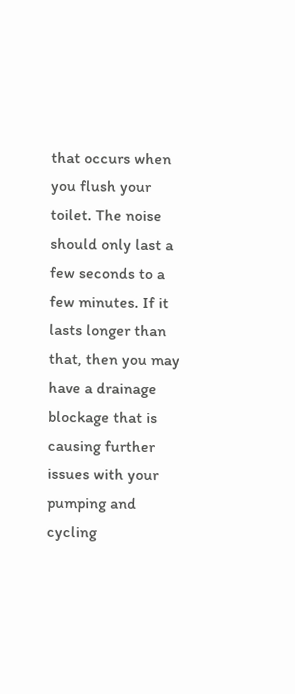that occurs when you flush your toilet. The noise should only last a few seconds to a few minutes. If it lasts longer than that, then you may have a drainage blockage that is causing further issues with your pumping and cycling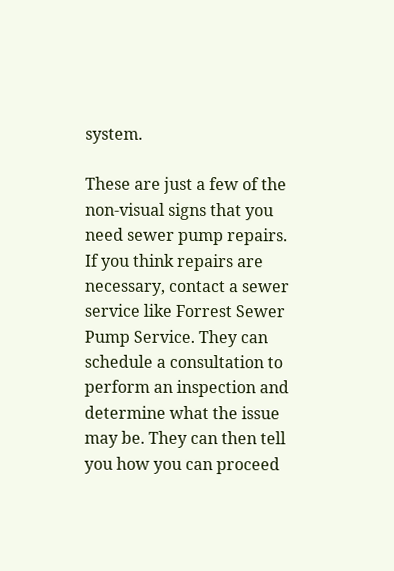system.

These are just a few of the non-visual signs that you need sewer pump repairs. If you think repairs are necessary, contact a sewer service like Forrest Sewer Pump Service. They can schedule a consultation to perform an inspection and determine what the issue may be. They can then tell you how you can proceed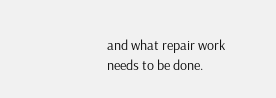and what repair work needs to be done.